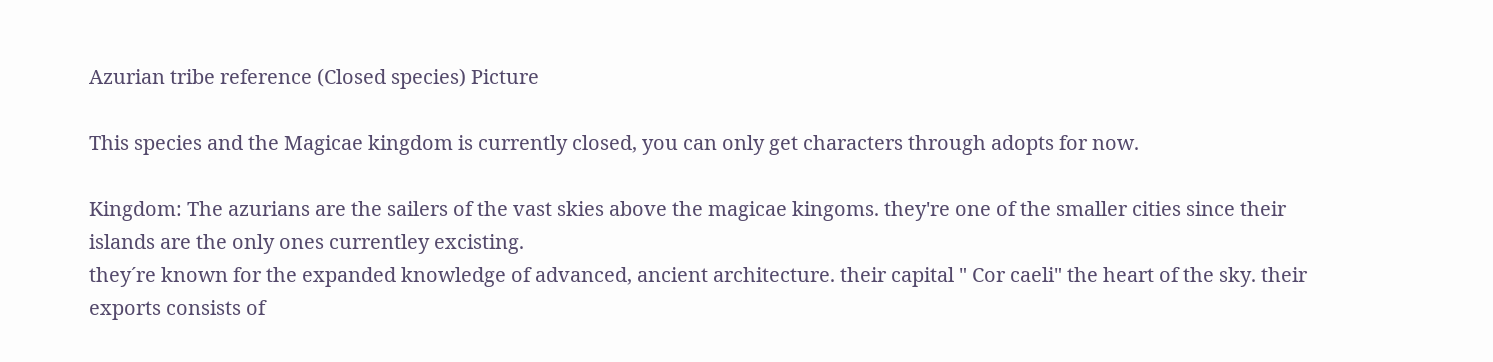Azurian tribe reference (Closed species) Picture

This species and the Magicae kingdom is currently closed, you can only get characters through adopts for now.

Kingdom: The azurians are the sailers of the vast skies above the magicae kingoms. they're one of the smaller cities since their islands are the only ones currentley excisting.
they´re known for the expanded knowledge of advanced, ancient architecture. their capital " Cor caeli" the heart of the sky. their exports consists of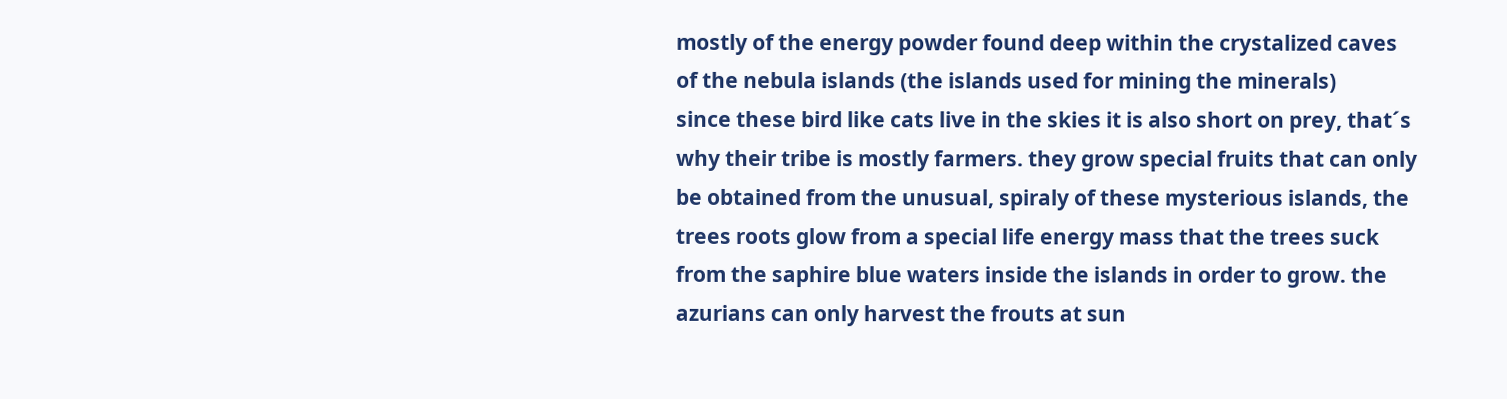mostly of the energy powder found deep within the crystalized caves of the nebula islands (the islands used for mining the minerals)
since these bird like cats live in the skies it is also short on prey, that´s why their tribe is mostly farmers. they grow special fruits that can only be obtained from the unusual, spiraly of these mysterious islands, the trees roots glow from a special life energy mass that the trees suck from the saphire blue waters inside the islands in order to grow. the azurians can only harvest the frouts at sun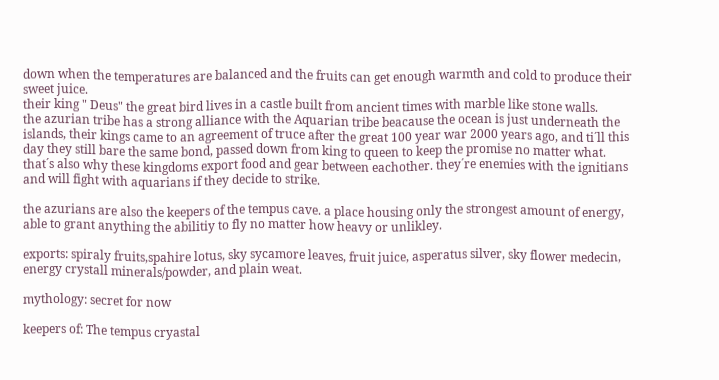down when the temperatures are balanced and the fruits can get enough warmth and cold to produce their sweet juice.
their king " Deus" the great bird lives in a castle built from ancient times with marble like stone walls.
the azurian tribe has a strong alliance with the Aquarian tribe beacause the ocean is just underneath the islands, their kings came to an agreement of truce after the great 100 year war 2000 years ago, and ti´ll this day they still bare the same bond, passed down from king to queen to keep the promise no matter what. that´s also why these kingdoms export food and gear between eachother. they´re enemies with the ignitians and will fight with aquarians if they decide to strike.

the azurians are also the keepers of the tempus cave. a place housing only the strongest amount of energy, able to grant anything the abilitiy to fly no matter how heavy or unlikley.

exports: spiraly fruits,spahire lotus, sky sycamore leaves, fruit juice, asperatus silver, sky flower medecin, energy crystall minerals/powder, and plain weat.

mythology: secret for now

keepers of: The tempus cryastal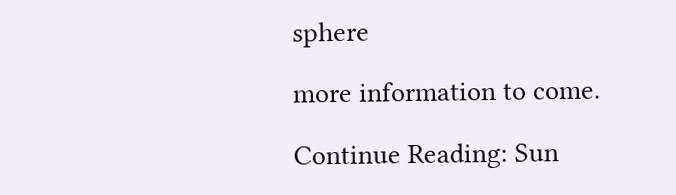sphere

more information to come.

Continue Reading: Sun